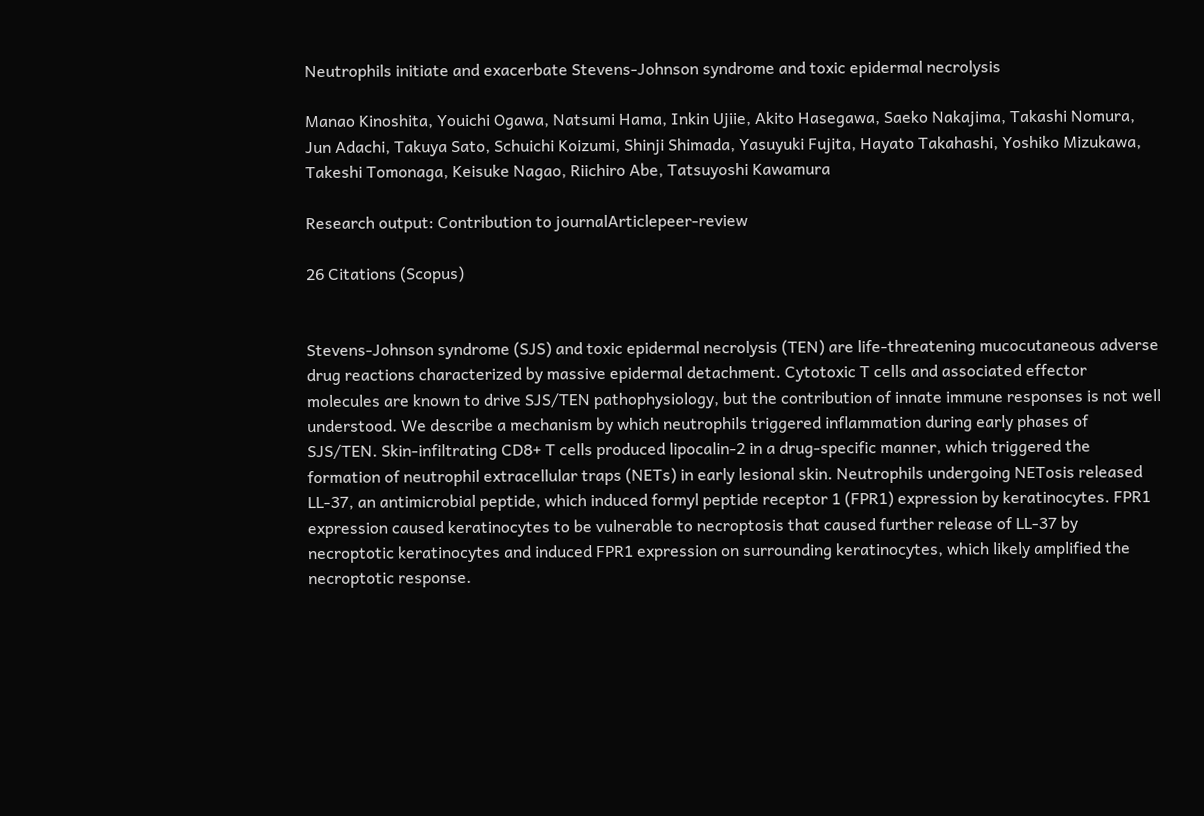Neutrophils initiate and exacerbate Stevens-Johnson syndrome and toxic epidermal necrolysis

Manao Kinoshita, Youichi Ogawa, Natsumi Hama, Inkin Ujiie, Akito Hasegawa, Saeko Nakajima, Takashi Nomura, Jun Adachi, Takuya Sato, Schuichi Koizumi, Shinji Shimada, Yasuyuki Fujita, Hayato Takahashi, Yoshiko Mizukawa, Takeshi Tomonaga, Keisuke Nagao, Riichiro Abe, Tatsuyoshi Kawamura

Research output: Contribution to journalArticlepeer-review

26 Citations (Scopus)


Stevens-Johnson syndrome (SJS) and toxic epidermal necrolysis (TEN) are life-threatening mucocutaneous adverse drug reactions characterized by massive epidermal detachment. Cytotoxic T cells and associated effector molecules are known to drive SJS/TEN pathophysiology, but the contribution of innate immune responses is not well understood. We describe a mechanism by which neutrophils triggered inflammation during early phases of SJS/TEN. Skin-infiltrating CD8+ T cells produced lipocalin-2 in a drug-specific manner, which triggered the formation of neutrophil extracellular traps (NETs) in early lesional skin. Neutrophils undergoing NETosis released LL-37, an antimicrobial peptide, which induced formyl peptide receptor 1 (FPR1) expression by keratinocytes. FPR1 expression caused keratinocytes to be vulnerable to necroptosis that caused further release of LL-37 by necroptotic keratinocytes and induced FPR1 expression on surrounding keratinocytes, which likely amplified the necroptotic response.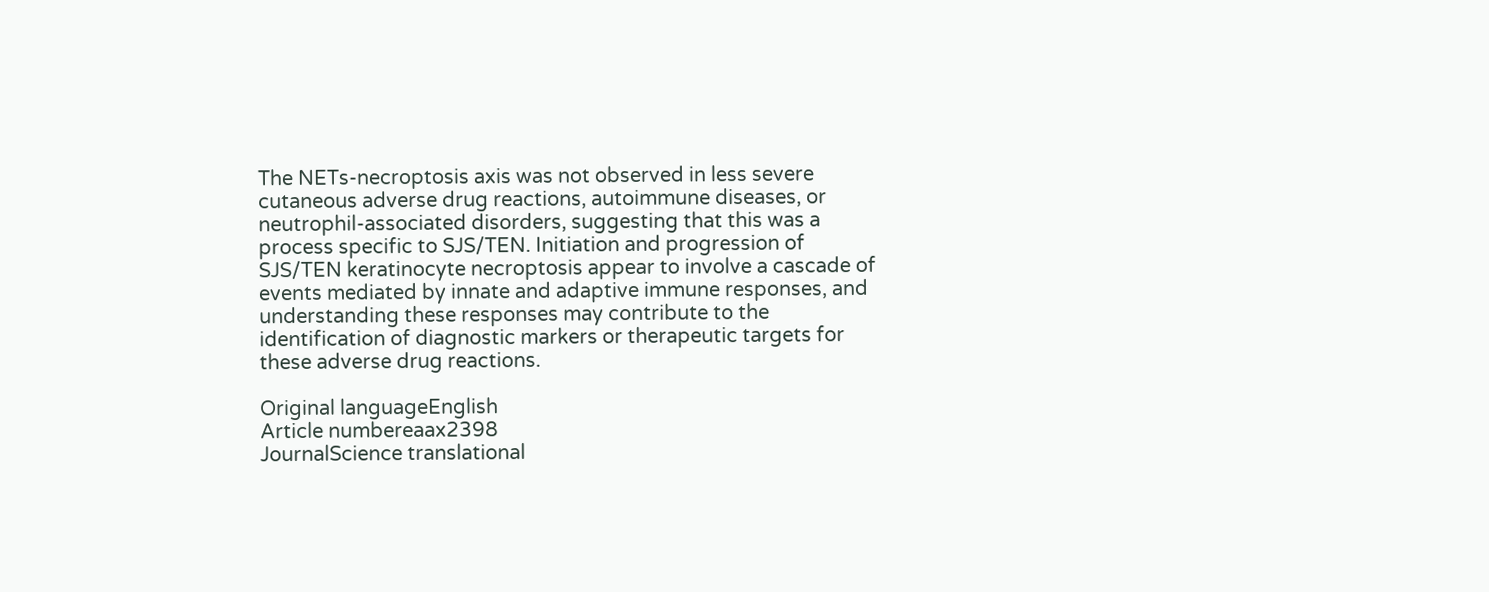The NETs-necroptosis axis was not observed in less severe cutaneous adverse drug reactions, autoimmune diseases, or neutrophil-associated disorders, suggesting that this was a process specific to SJS/TEN. Initiation and progression of SJS/TEN keratinocyte necroptosis appear to involve a cascade of events mediated by innate and adaptive immune responses, and understanding these responses may contribute to the identification of diagnostic markers or therapeutic targets for these adverse drug reactions.

Original languageEnglish
Article numbereaax2398
JournalScience translational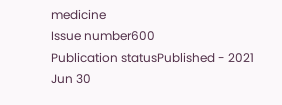medicine
Issue number600
Publication statusPublished - 2021 Jun 30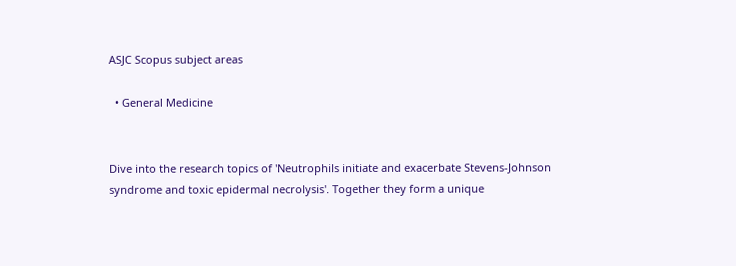ASJC Scopus subject areas

  • General Medicine


Dive into the research topics of 'Neutrophils initiate and exacerbate Stevens-Johnson syndrome and toxic epidermal necrolysis'. Together they form a unique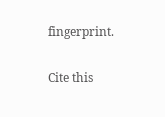fingerprint.

Cite this